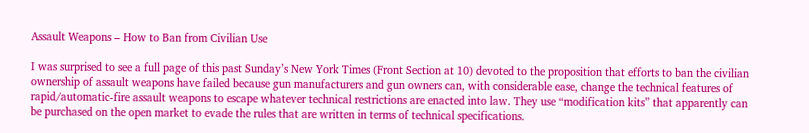Assault Weapons – How to Ban from Civilian Use

I was surprised to see a full page of this past Sunday’s New York Times (Front Section at 10) devoted to the proposition that efforts to ban the civilian ownership of assault weapons have failed because gun manufacturers and gun owners can, with considerable ease, change the technical features of rapid/automatic-fire assault weapons to escape whatever technical restrictions are enacted into law. They use “modification kits” that apparently can be purchased on the open market to evade the rules that are written in terms of technical specifications.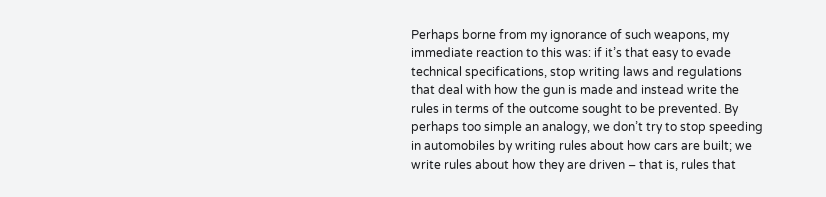Perhaps borne from my ignorance of such weapons, my immediate reaction to this was: if it’s that easy to evade technical specifications, stop writing laws and regulations that deal with how the gun is made and instead write the rules in terms of the outcome sought to be prevented. By perhaps too simple an analogy, we don’t try to stop speeding in automobiles by writing rules about how cars are built; we write rules about how they are driven – that is, rules that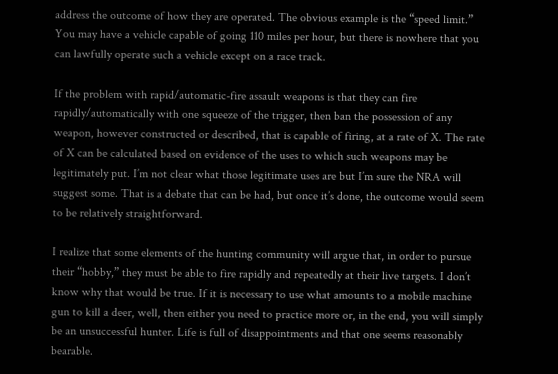address the outcome of how they are operated. The obvious example is the “speed limit.” You may have a vehicle capable of going 110 miles per hour, but there is nowhere that you can lawfully operate such a vehicle except on a race track.

If the problem with rapid/automatic-fire assault weapons is that they can fire rapidly/automatically with one squeeze of the trigger, then ban the possession of any weapon, however constructed or described, that is capable of firing, at a rate of X. The rate of X can be calculated based on evidence of the uses to which such weapons may be legitimately put. I’m not clear what those legitimate uses are but I’m sure the NRA will suggest some. That is a debate that can be had, but once it’s done, the outcome would seem to be relatively straightforward.

I realize that some elements of the hunting community will argue that, in order to pursue their “hobby,” they must be able to fire rapidly and repeatedly at their live targets. I don’t know why that would be true. If it is necessary to use what amounts to a mobile machine gun to kill a deer, well, then either you need to practice more or, in the end, you will simply be an unsuccessful hunter. Life is full of disappointments and that one seems reasonably bearable.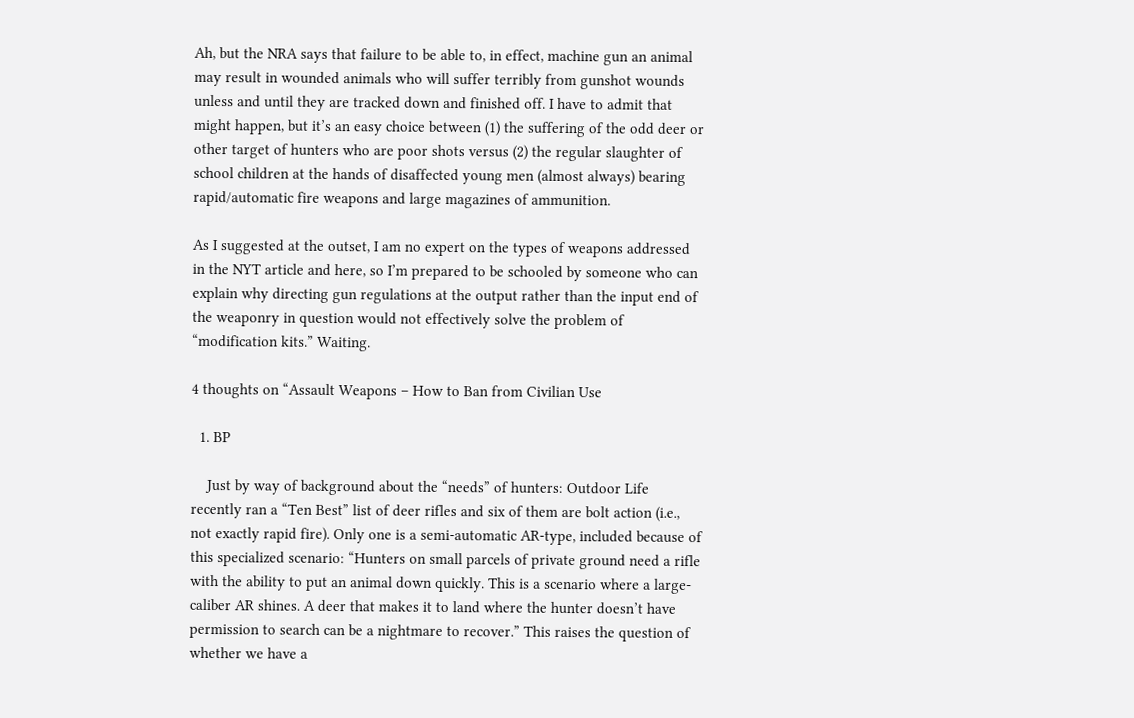Ah, but the NRA says that failure to be able to, in effect, machine gun an animal may result in wounded animals who will suffer terribly from gunshot wounds unless and until they are tracked down and finished off. I have to admit that might happen, but it’s an easy choice between (1) the suffering of the odd deer or other target of hunters who are poor shots versus (2) the regular slaughter of school children at the hands of disaffected young men (almost always) bearing rapid/automatic fire weapons and large magazines of ammunition.

As I suggested at the outset, I am no expert on the types of weapons addressed in the NYT article and here, so I’m prepared to be schooled by someone who can explain why directing gun regulations at the output rather than the input end of the weaponry in question would not effectively solve the problem of “modification kits.” Waiting.

4 thoughts on “Assault Weapons – How to Ban from Civilian Use

  1. BP

    Just by way of background about the “needs” of hunters: Outdoor Life recently ran a “Ten Best” list of deer rifles and six of them are bolt action (i.e., not exactly rapid fire). Only one is a semi-automatic AR-type, included because of this specialized scenario: “Hunters on small parcels of private ground need a rifle with the ability to put an animal down quickly. This is a scenario where a large-caliber AR shines. A deer that makes it to land where the hunter doesn’t have permission to search can be a nightmare to recover.” This raises the question of whether we have a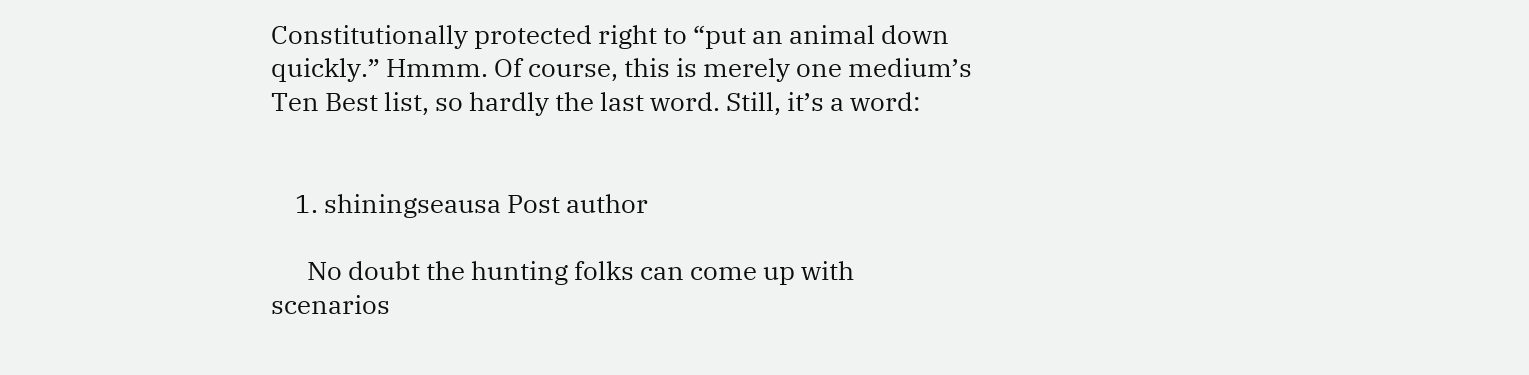Constitutionally protected right to “put an animal down quickly.” Hmmm. Of course, this is merely one medium’s Ten Best list, so hardly the last word. Still, it’s a word:


    1. shiningseausa Post author

      No doubt the hunting folks can come up with scenarios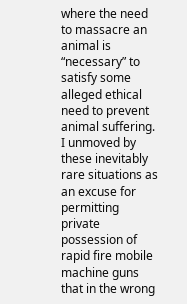where the need to massacre an animal is “necessary” to satisfy some alleged ethical need to prevent animal suffering. I unmoved by these inevitably rare situations as an excuse for permitting private possession of rapid fire mobile machine guns that in the wrong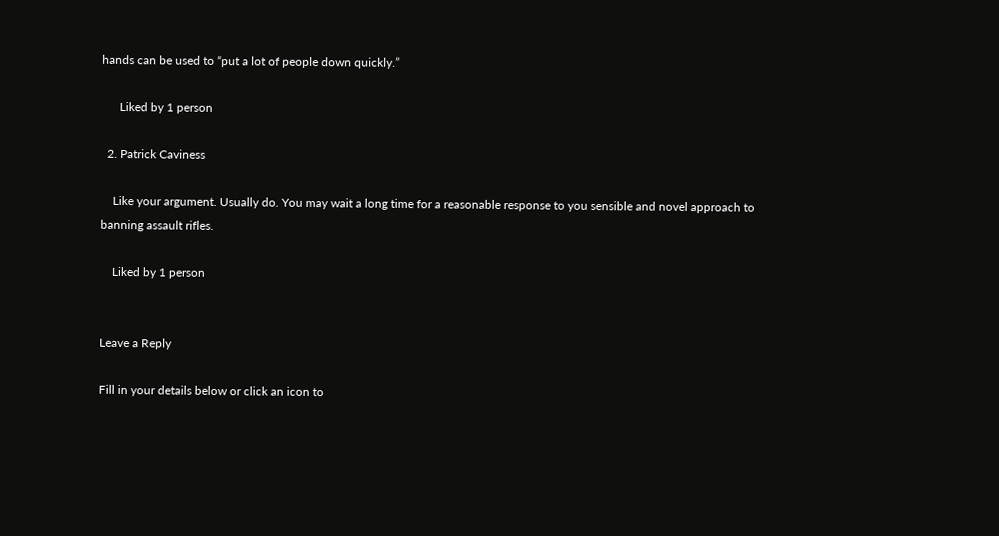hands can be used to “put a lot of people down quickly.”

      Liked by 1 person

  2. Patrick Caviness

    Like your argument. Usually do. You may wait a long time for a reasonable response to you sensible and novel approach to banning assault rifles.

    Liked by 1 person


Leave a Reply

Fill in your details below or click an icon to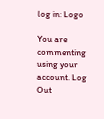log in: Logo

You are commenting using your account. Log Out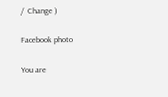/  Change )

Facebook photo

You are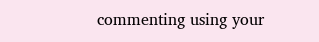commenting using your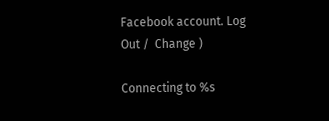Facebook account. Log Out /  Change )

Connecting to %s